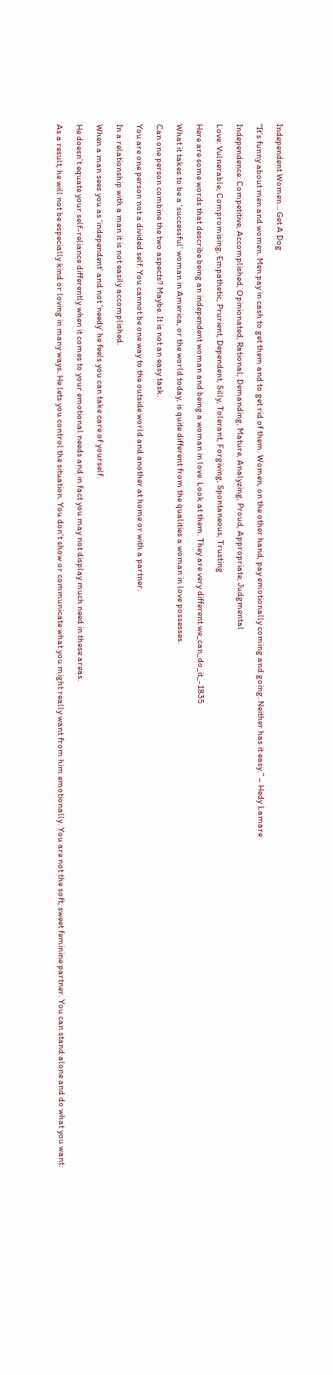Independent Women… Get A Dog

“It’s funny about men and women. Men pay in cash to get them and to get rid of them. Women, on the other hand, pay emotionally coming and going. Neither has it easy.” – Hedy Lamare

Independence: Competitive, Accomplished, Opinionated, Rational, Demanding, Mature, Analyzing, Proud, Appropriate, Judgmental

Love: Vulnerable, Compromising, Empathetic, Prurient, Dependent, Silly, Tolerant, Forgiving, Spontaneous, Trusting

Here are some words that describe being an independent woman and being a woman in love. Look at them. They are very different.we_can_do_it_-1835

What it takes to be a ‘successful’ woman in America, or the world today, is quite different from the qualities a woman in love possesses.

Can one person combine the two aspects? Maybe. It is not an easy task.

You are one person not a divided self. You cannot be one way to the outside world and another at home or with a partner.

In a relationship with a man it is not easily accomplished.

When a man sees you as ‘independent’ and not ‘needy’ he feels you can take care of yourself.

He doesn’t equate your self-reliance differently when it comes to your emotional needs and in fact you may not display much need in these areas.

As a result, he will not be especially kind or loving in many ways. He lets you control the situation. You don’t show or communicate what you might really want from him emotionally. You are not the soft, sweet feminine partner. You can stand alone and do what you want.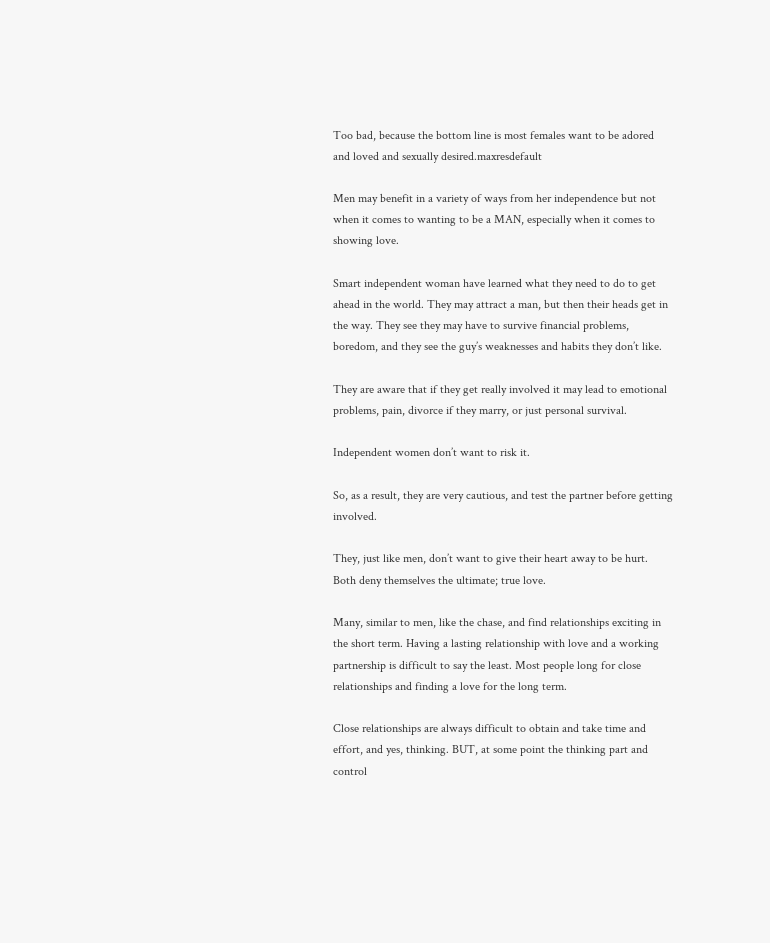Too bad, because the bottom line is most females want to be adored and loved and sexually desired.maxresdefault

Men may benefit in a variety of ways from her independence but not when it comes to wanting to be a MAN, especially when it comes to showing love.

Smart independent woman have learned what they need to do to get ahead in the world. They may attract a man, but then their heads get in the way. They see they may have to survive financial problems, boredom, and they see the guy’s weaknesses and habits they don’t like.

They are aware that if they get really involved it may lead to emotional problems, pain, divorce if they marry, or just personal survival.

Independent women don’t want to risk it.

So, as a result, they are very cautious, and test the partner before getting involved.

They, just like men, don’t want to give their heart away to be hurt. Both deny themselves the ultimate; true love.

Many, similar to men, like the chase, and find relationships exciting in the short term. Having a lasting relationship with love and a working partnership is difficult to say the least. Most people long for close relationships and finding a love for the long term.

Close relationships are always difficult to obtain and take time and effort, and yes, thinking. BUT, at some point the thinking part and control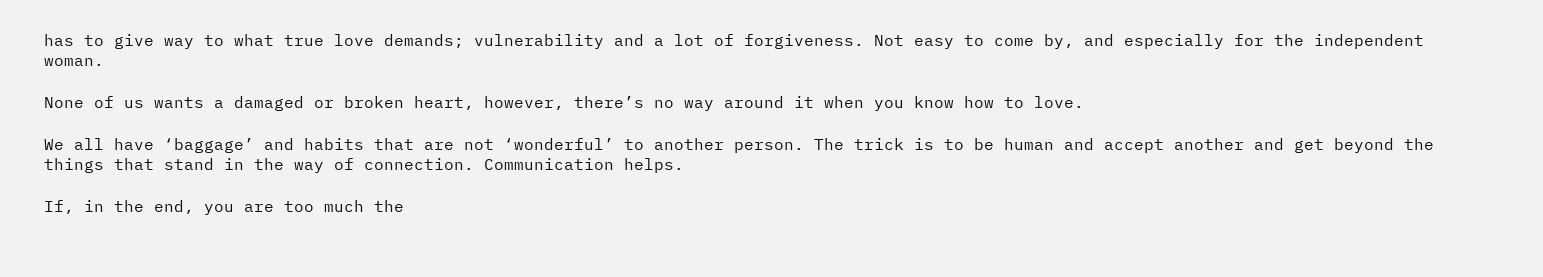has to give way to what true love demands; vulnerability and a lot of forgiveness. Not easy to come by, and especially for the independent woman.

None of us wants a damaged or broken heart, however, there’s no way around it when you know how to love.

We all have ‘baggage’ and habits that are not ‘wonderful’ to another person. The trick is to be human and accept another and get beyond the things that stand in the way of connection. Communication helps.

If, in the end, you are too much the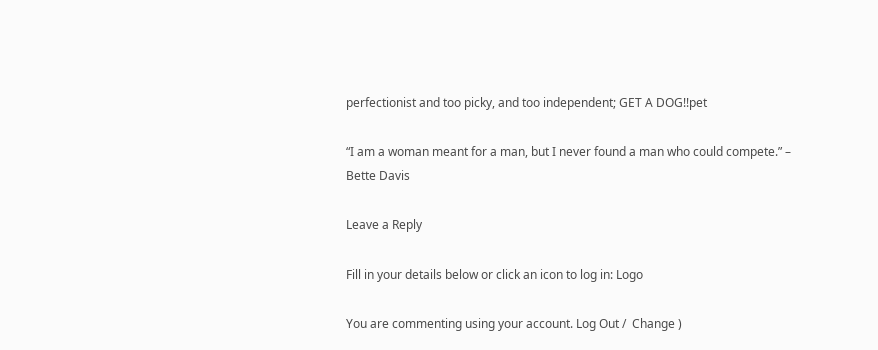perfectionist and too picky, and too independent; GET A DOG!!pet

“I am a woman meant for a man, but I never found a man who could compete.” – Bette Davis

Leave a Reply

Fill in your details below or click an icon to log in: Logo

You are commenting using your account. Log Out /  Change )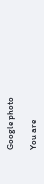Google photo

You are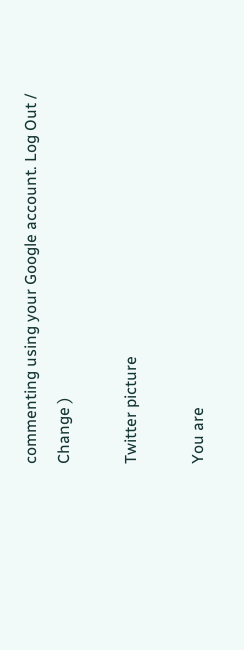commenting using your Google account. Log Out /  Change )

Twitter picture

You are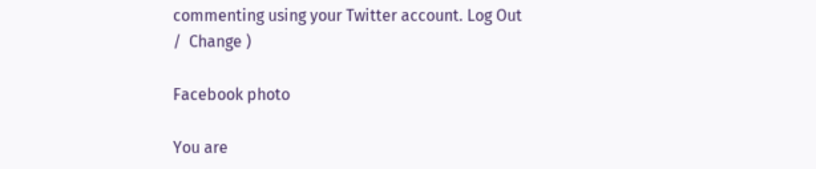commenting using your Twitter account. Log Out /  Change )

Facebook photo

You are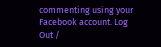commenting using your Facebook account. Log Out /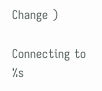Change )

Connecting to %s